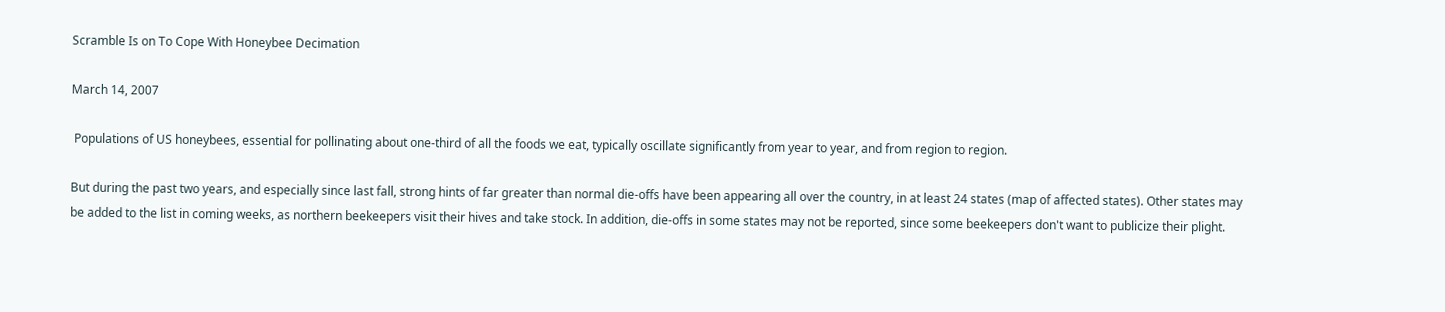Scramble Is on To Cope With Honeybee Decimation

March 14, 2007

 Populations of US honeybees, essential for pollinating about one-third of all the foods we eat, typically oscillate significantly from year to year, and from region to region.

But during the past two years, and especially since last fall, strong hints of far greater than normal die-offs have been appearing all over the country, in at least 24 states (map of affected states). Other states may be added to the list in coming weeks, as northern beekeepers visit their hives and take stock. In addition, die-offs in some states may not be reported, since some beekeepers don't want to publicize their plight.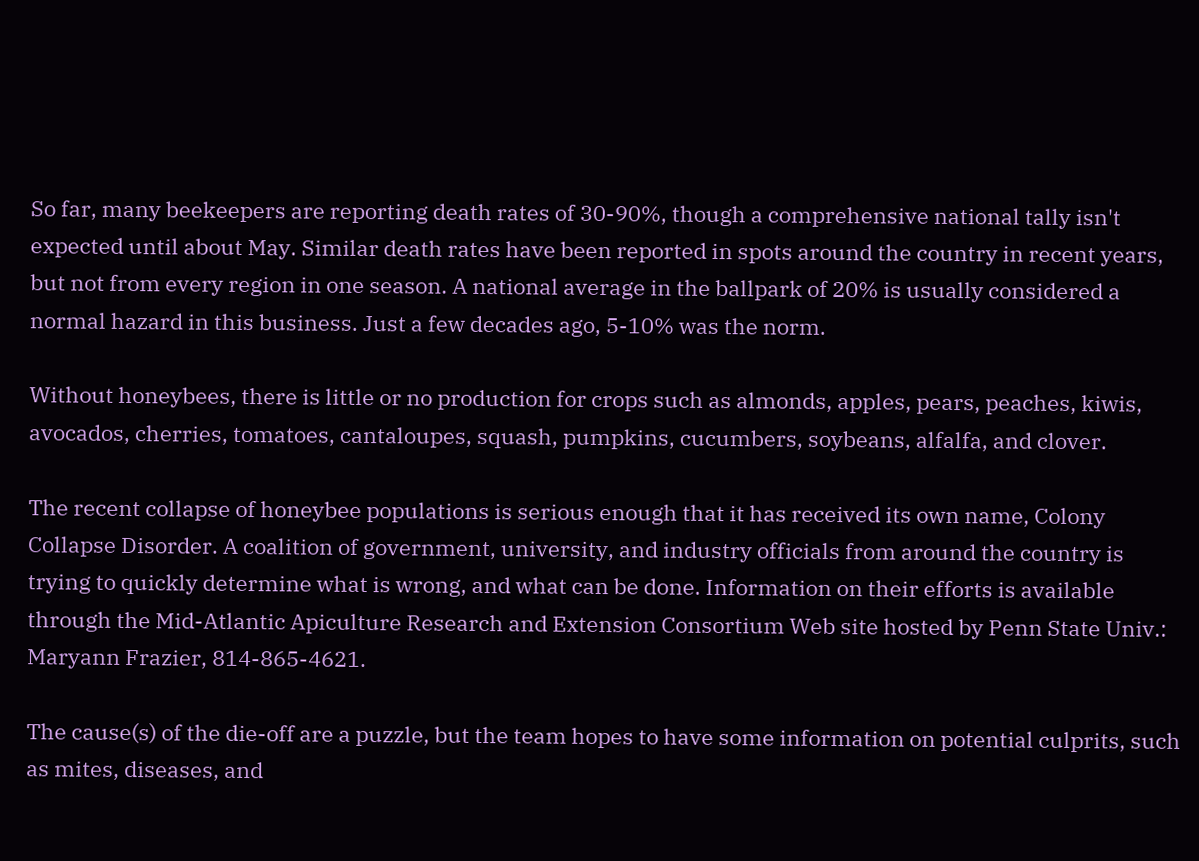So far, many beekeepers are reporting death rates of 30-90%, though a comprehensive national tally isn't expected until about May. Similar death rates have been reported in spots around the country in recent years, but not from every region in one season. A national average in the ballpark of 20% is usually considered a normal hazard in this business. Just a few decades ago, 5-10% was the norm.

Without honeybees, there is little or no production for crops such as almonds, apples, pears, peaches, kiwis, avocados, cherries, tomatoes, cantaloupes, squash, pumpkins, cucumbers, soybeans, alfalfa, and clover.

The recent collapse of honeybee populations is serious enough that it has received its own name, Colony Collapse Disorder. A coalition of government, university, and industry officials from around the country is trying to quickly determine what is wrong, and what can be done. Information on their efforts is available through the Mid-Atlantic Apiculture Research and Extension Consortium Web site hosted by Penn State Univ.: Maryann Frazier, 814-865-4621.

The cause(s) of the die-off are a puzzle, but the team hopes to have some information on potential culprits, such as mites, diseases, and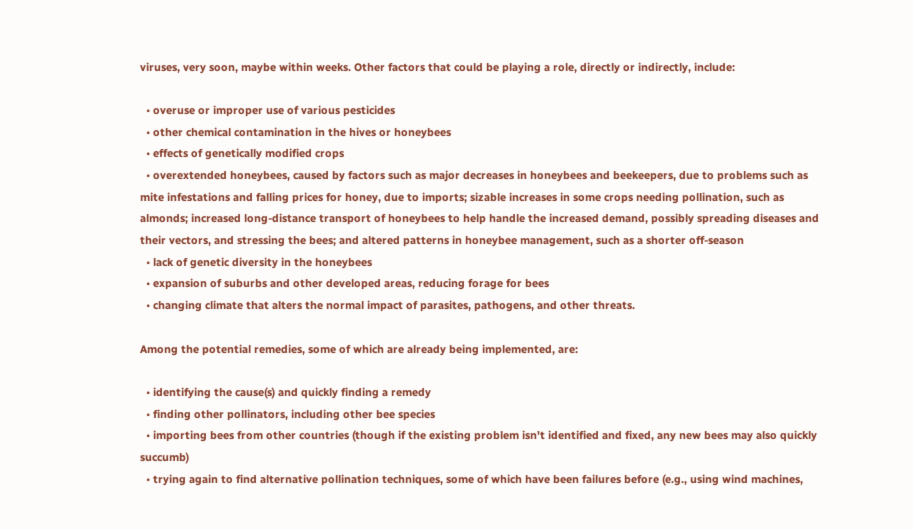viruses, very soon, maybe within weeks. Other factors that could be playing a role, directly or indirectly, include:

  • overuse or improper use of various pesticides
  • other chemical contamination in the hives or honeybees
  • effects of genetically modified crops
  • overextended honeybees, caused by factors such as major decreases in honeybees and beekeepers, due to problems such as mite infestations and falling prices for honey, due to imports; sizable increases in some crops needing pollination, such as almonds; increased long-distance transport of honeybees to help handle the increased demand, possibly spreading diseases and their vectors, and stressing the bees; and altered patterns in honeybee management, such as a shorter off-season
  • lack of genetic diversity in the honeybees
  • expansion of suburbs and other developed areas, reducing forage for bees
  • changing climate that alters the normal impact of parasites, pathogens, and other threats.

Among the potential remedies, some of which are already being implemented, are:

  • identifying the cause(s) and quickly finding a remedy
  • finding other pollinators, including other bee species
  • importing bees from other countries (though if the existing problem isn't identified and fixed, any new bees may also quickly succumb)
  • trying again to find alternative pollination techniques, some of which have been failures before (e.g., using wind machines,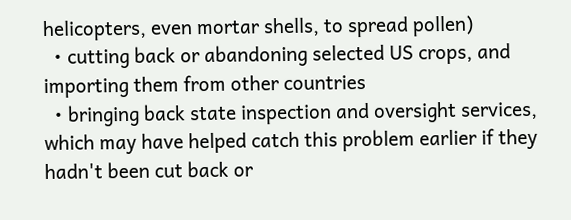helicopters, even mortar shells, to spread pollen)
  • cutting back or abandoning selected US crops, and importing them from other countries
  • bringing back state inspection and oversight services, which may have helped catch this problem earlier if they hadn't been cut back or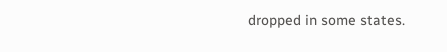dropped in some states.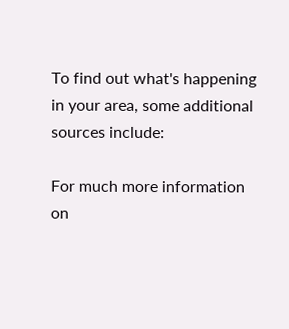To find out what's happening in your area, some additional sources include:

For much more information on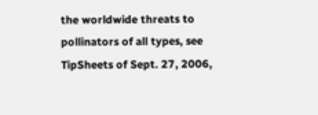the worldwide threats to pollinators of all types, see TipSheets of Sept. 27, 2006,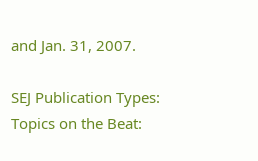and Jan. 31, 2007.

SEJ Publication Types:
Topics on the Beat: